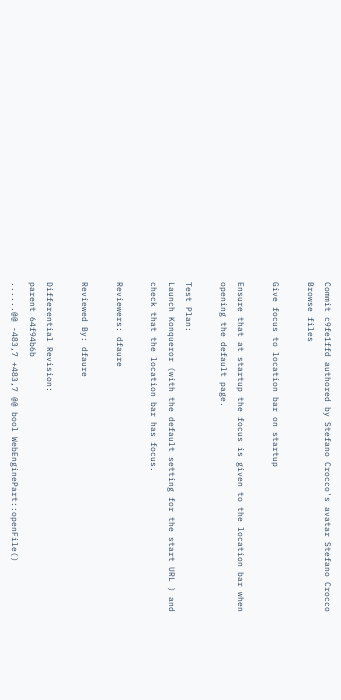Commit c9fe1ffd authored by Stefano Crocco's avatar Stefano Crocco
Browse files

Give focus to location bar on startup

Ensure that at startup the focus is given to the location bar when
opening the default page.

Test Plan:
Launch Konqueror (with the default setting for the start URL ) and
check that the location bar has focus.

Reviewers: dfaure

Reviewed By: dfaure

Differential Revision:
parent 64f94b6b
......@@ -483,7 +483,7 @@ bool WebEnginePart::openFile()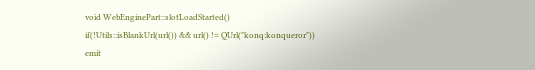void WebEnginePart::slotLoadStarted()
if(!Utils::isBlankUrl(url()) && url() != QUrl("konq:konqueror"))
emit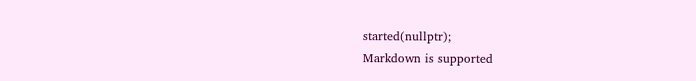started(nullptr);
Markdown is supported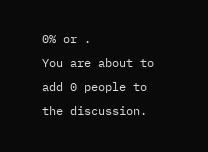0% or .
You are about to add 0 people to the discussion.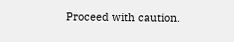Proceed with caution.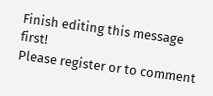Finish editing this message first!
Please register or to comment